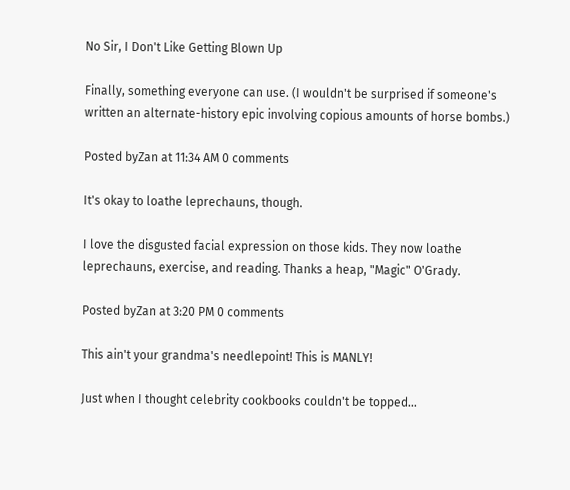No Sir, I Don't Like Getting Blown Up

Finally, something everyone can use. (I wouldn't be surprised if someone's written an alternate-history epic involving copious amounts of horse bombs.)

Posted byZan at 11:34 AM 0 comments

It's okay to loathe leprechauns, though.

I love the disgusted facial expression on those kids. They now loathe leprechauns, exercise, and reading. Thanks a heap, "Magic" O'Grady.

Posted byZan at 3:20 PM 0 comments

This ain't your grandma's needlepoint! This is MANLY!

Just when I thought celebrity cookbooks couldn't be topped...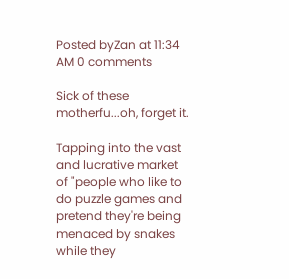Posted byZan at 11:34 AM 0 comments

Sick of these motherfu...oh, forget it.

Tapping into the vast and lucrative market of "people who like to do puzzle games and pretend they're being menaced by snakes while they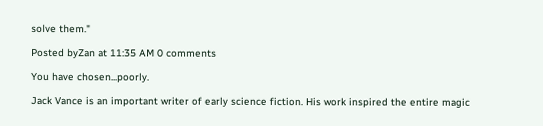solve them."

Posted byZan at 11:35 AM 0 comments

You have chosen...poorly.

Jack Vance is an important writer of early science fiction. His work inspired the entire magic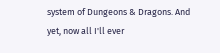system of Dungeons & Dragons. And yet, now all I'll ever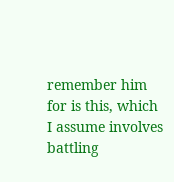remember him for is this, which I assume involves battling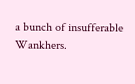a bunch of insufferable Wankhers.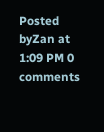Posted byZan at 1:09 PM 0 comments